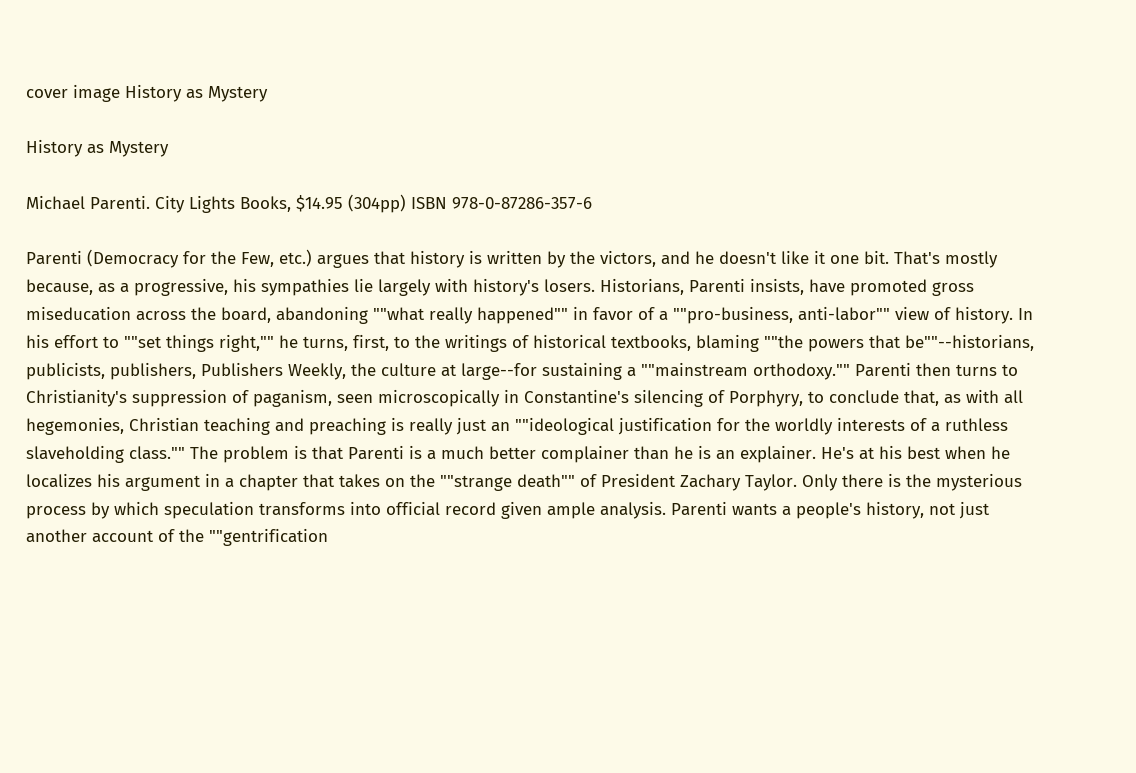cover image History as Mystery

History as Mystery

Michael Parenti. City Lights Books, $14.95 (304pp) ISBN 978-0-87286-357-6

Parenti (Democracy for the Few, etc.) argues that history is written by the victors, and he doesn't like it one bit. That's mostly because, as a progressive, his sympathies lie largely with history's losers. Historians, Parenti insists, have promoted gross miseducation across the board, abandoning ""what really happened"" in favor of a ""pro-business, anti-labor"" view of history. In his effort to ""set things right,"" he turns, first, to the writings of historical textbooks, blaming ""the powers that be""--historians, publicists, publishers, Publishers Weekly, the culture at large--for sustaining a ""mainstream orthodoxy."" Parenti then turns to Christianity's suppression of paganism, seen microscopically in Constantine's silencing of Porphyry, to conclude that, as with all hegemonies, Christian teaching and preaching is really just an ""ideological justification for the worldly interests of a ruthless slaveholding class."" The problem is that Parenti is a much better complainer than he is an explainer. He's at his best when he localizes his argument in a chapter that takes on the ""strange death"" of President Zachary Taylor. Only there is the mysterious process by which speculation transforms into official record given ample analysis. Parenti wants a people's history, not just another account of the ""gentrification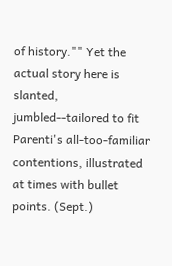of history."" Yet the actual story here is slanted, jumbled--tailored to fit Parenti's all-too-familiar contentions, illustrated at times with bullet points. (Sept.)